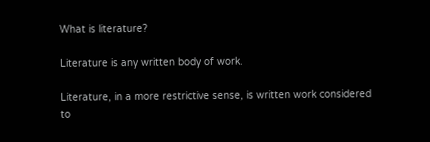What is literature?

Literature is any written body of work.

Literature, in a more restrictive sense, is written work considered to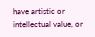have artistic or intellectual value, or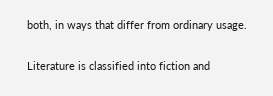both, in ways that differ from ordinary usage.

Literature is classified into fiction and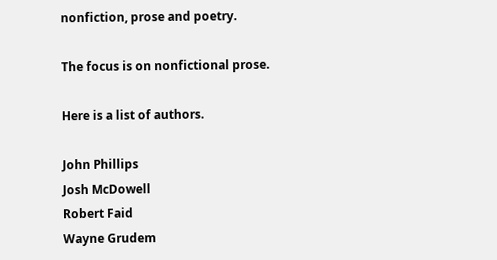nonfiction, prose and poetry.

The focus is on nonfictional prose.

Here is a list of authors.

John Phillips
Josh McDowell
Robert Faid
Wayne Grudem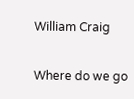William Craig

Where do we go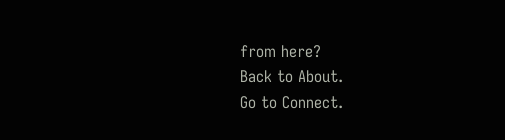from here?
Back to About.
Go to Connect.